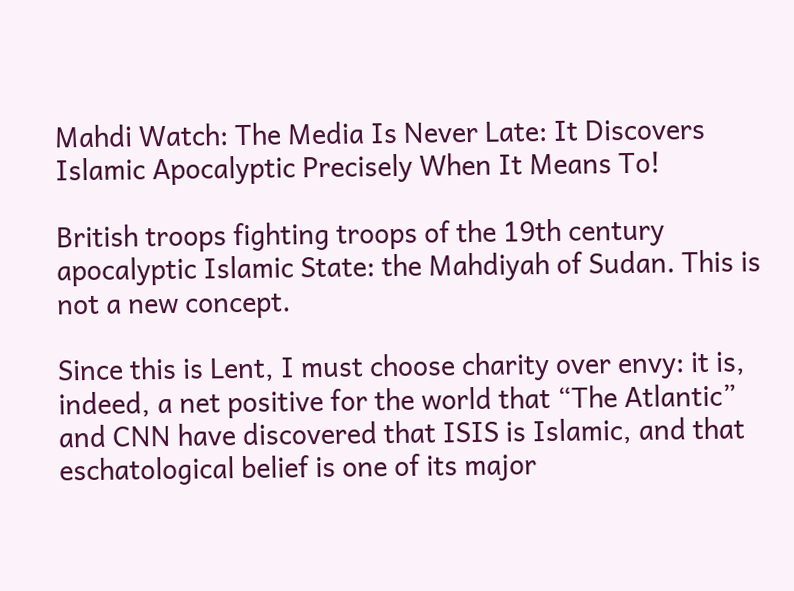Mahdi Watch: The Media Is Never Late: It Discovers Islamic Apocalyptic Precisely When It Means To!

British troops fighting troops of the 19th century apocalyptic Islamic State: the Mahdiyah of Sudan. This is not a new concept.

Since this is Lent, I must choose charity over envy: it is, indeed, a net positive for the world that “The Atlantic” and CNN have discovered that ISIS is Islamic, and that eschatological belief is one of its major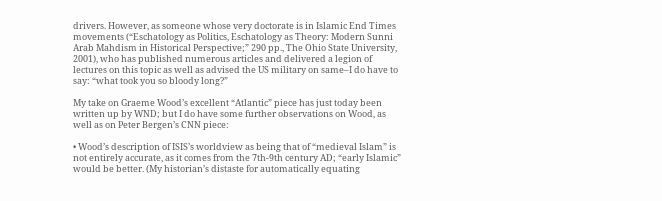drivers. However, as someone whose very doctorate is in Islamic End Times movements (“Eschatology as Politics, Eschatology as Theory: Modern Sunni Arab Mahdism in Historical Perspective;” 290 pp., The Ohio State University, 2001), who has published numerous articles and delivered a legion of lectures on this topic as well as advised the US military on same–I do have to say: “what took you so bloody long?”

My take on Graeme Wood’s excellent “Atlantic” piece has just today been written up by WND; but I do have some further observations on Wood, as well as on Peter Bergen’s CNN piece:

• Wood’s description of ISIS’s worldview as being that of “medieval Islam” is not entirely accurate, as it comes from the 7th-9th century AD; “early Islamic” would be better. (My historian’s distaste for automatically equating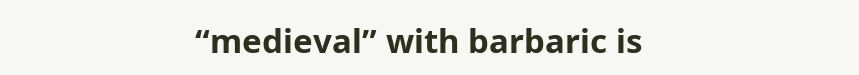“medieval” with barbaric is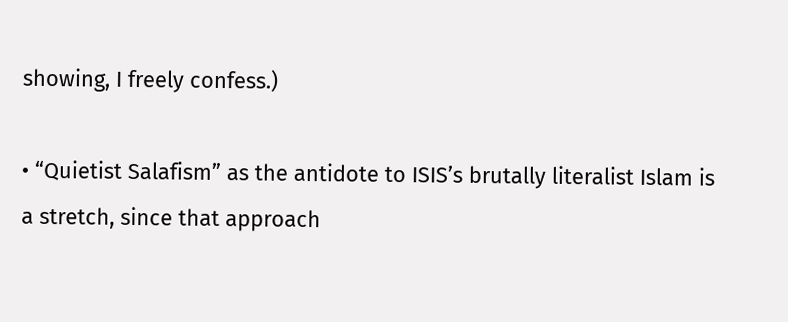showing, I freely confess.)

• “Quietist Salafism” as the antidote to ISIS’s brutally literalist Islam is a stretch, since that approach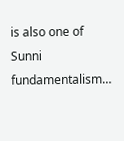is also one of Sunni fundamentalism…